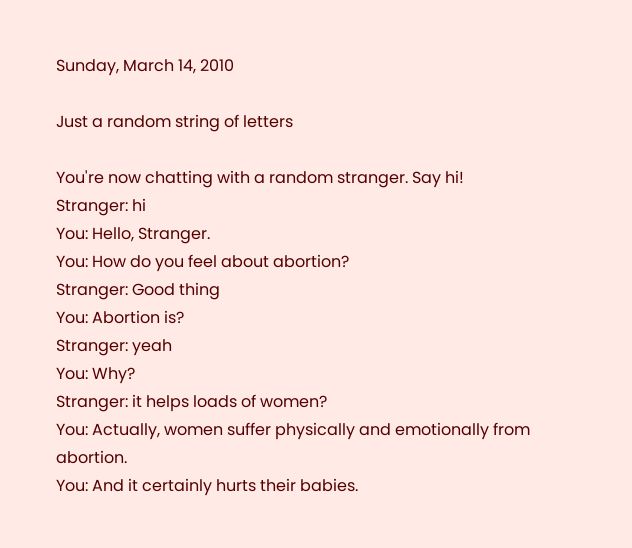Sunday, March 14, 2010

Just a random string of letters

You're now chatting with a random stranger. Say hi!
Stranger: hi
You: Hello, Stranger.
You: How do you feel about abortion?
Stranger: Good thing
You: Abortion is?
Stranger: yeah
You: Why?
Stranger: it helps loads of women?
You: Actually, women suffer physically and emotionally from abortion.
You: And it certainly hurts their babies.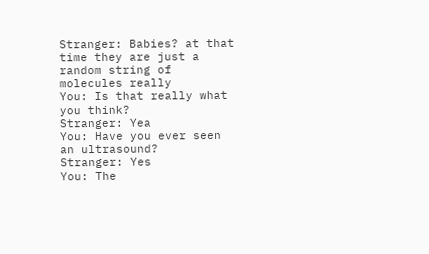Stranger: Babies? at that time they are just a random string of molecules really
You: Is that really what you think?
Stranger: Yea
You: Have you ever seen an ultrasound?
Stranger: Yes
You: The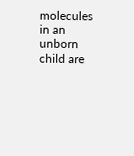molecules in an unborn child are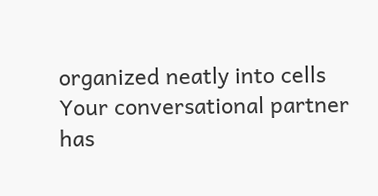organized neatly into cells
Your conversational partner has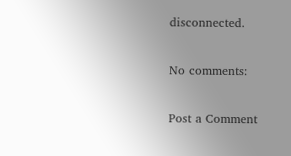disconnected.

No comments:

Post a Comment